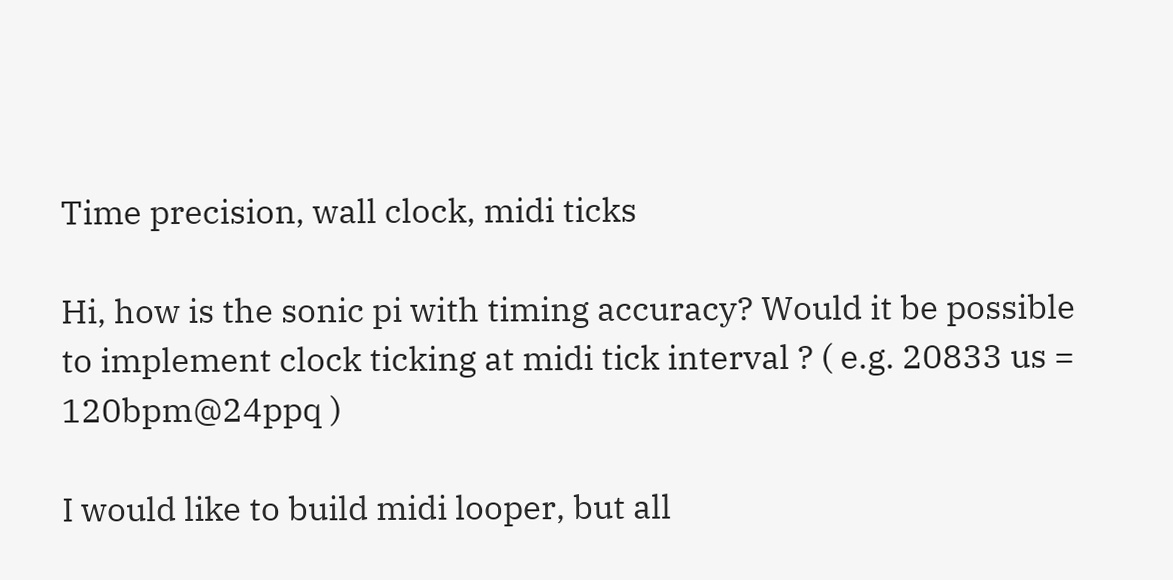Time precision, wall clock, midi ticks

Hi, how is the sonic pi with timing accuracy? Would it be possible to implement clock ticking at midi tick interval ? ( e.g. 20833 us = 120bpm@24ppq )

I would like to build midi looper, but all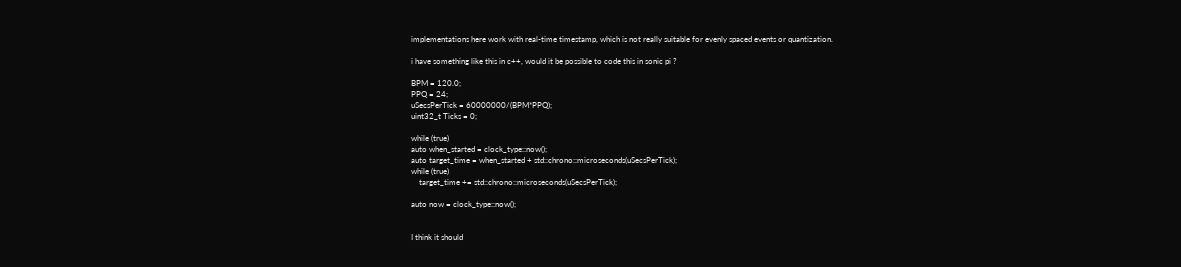implementations here work with real-time timestamp, which is not really suitable for evenly spaced events or quantization.

i have something like this in c++, would it be possible to code this in sonic pi ?

BPM = 120.0;
PPQ = 24;
uSecsPerTick = 60000000/(BPM*PPQ);
uint32_t Ticks = 0;

while (true)
auto when_started = clock_type::now();
auto target_time = when_started + std::chrono::microseconds(uSecsPerTick);
while (true)
    target_time += std::chrono::microseconds(uSecsPerTick);

auto now = clock_type::now();


I think it should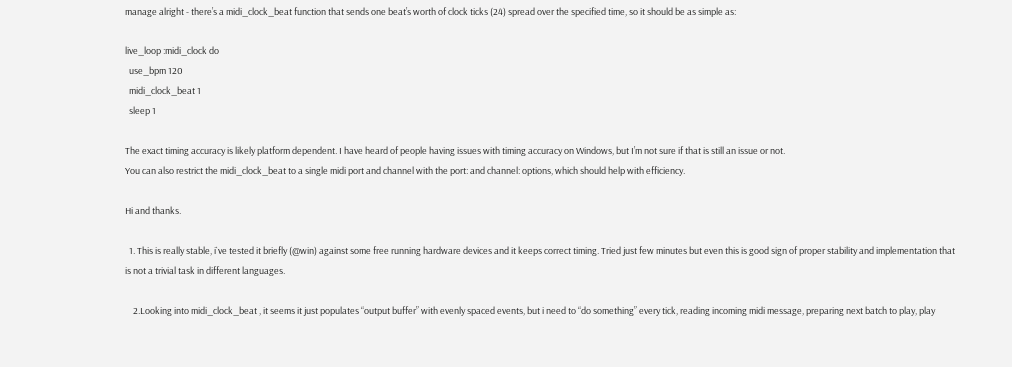manage alright - there’s a midi_clock_beat function that sends one beat’s worth of clock ticks (24) spread over the specified time, so it should be as simple as:

live_loop :midi_clock do
  use_bpm 120
  midi_clock_beat 1
  sleep 1

The exact timing accuracy is likely platform dependent. I have heard of people having issues with timing accuracy on Windows, but I’m not sure if that is still an issue or not.
You can also restrict the midi_clock_beat to a single midi port and channel with the port: and channel: options, which should help with efficiency.

Hi and thanks.

  1. This is really stable, i`ve tested it briefly (@win) against some free running hardware devices and it keeps correct timing. Tried just few minutes but even this is good sign of proper stability and implementation that is not a trivial task in different languages.

    2.Looking into midi_clock_beat , it seems it just populates “output buffer” with evenly spaced events, but i need to “do something” every tick, reading incoming midi message, preparing next batch to play, play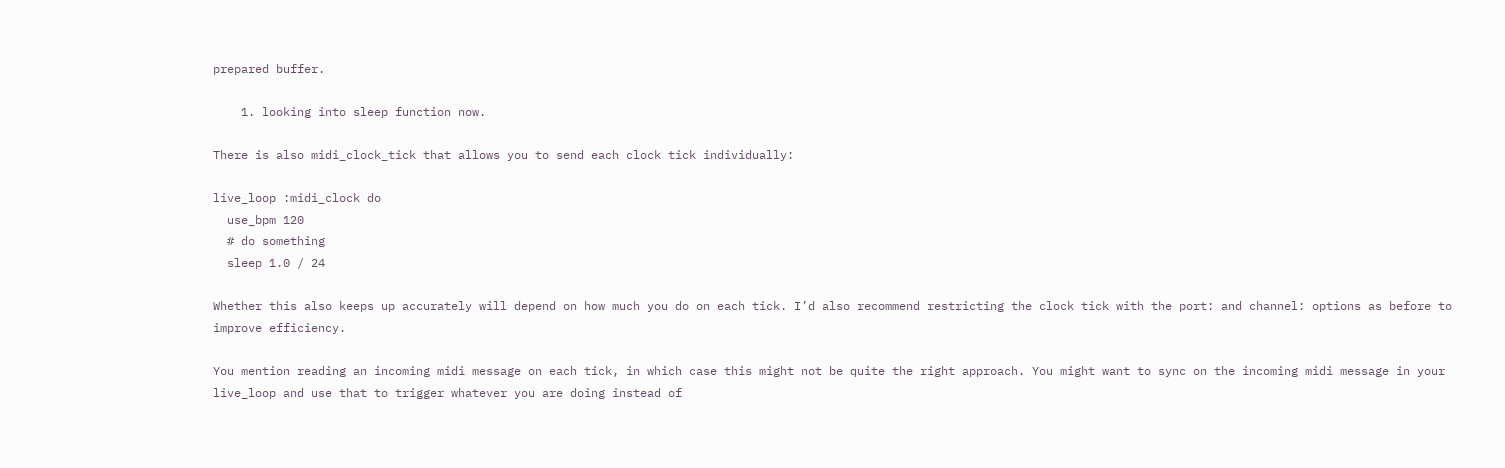prepared buffer.

    1. looking into sleep function now.

There is also midi_clock_tick that allows you to send each clock tick individually:

live_loop :midi_clock do
  use_bpm 120
  # do something
  sleep 1.0 / 24

Whether this also keeps up accurately will depend on how much you do on each tick. I’d also recommend restricting the clock tick with the port: and channel: options as before to improve efficiency.

You mention reading an incoming midi message on each tick, in which case this might not be quite the right approach. You might want to sync on the incoming midi message in your live_loop and use that to trigger whatever you are doing instead of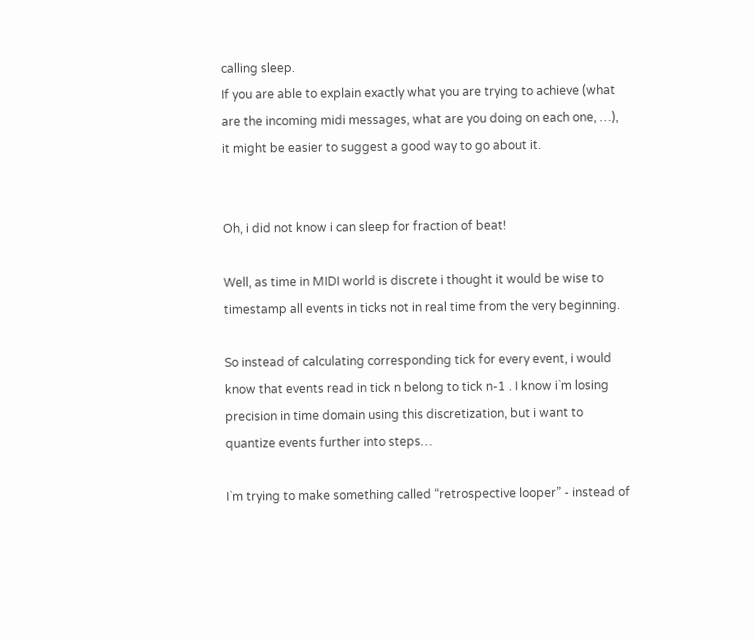calling sleep.
If you are able to explain exactly what you are trying to achieve (what are the incoming midi messages, what are you doing on each one, …), it might be easier to suggest a good way to go about it.


Oh, i did not know i can sleep for fraction of beat!

Well, as time in MIDI world is discrete i thought it would be wise to timestamp all events in ticks not in real time from the very beginning.

So instead of calculating corresponding tick for every event, i would know that events read in tick n belong to tick n-1 . I know i`m losing precision in time domain using this discretization, but i want to quantize events further into steps…

I`m trying to make something called “retrospective looper” - instead of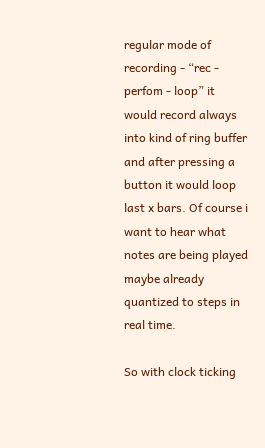regular mode of recording - “rec - perfom - loop” it would record always into kind of ring buffer and after pressing a button it would loop last x bars. Of course i want to hear what notes are being played maybe already quantized to steps in real time.

So with clock ticking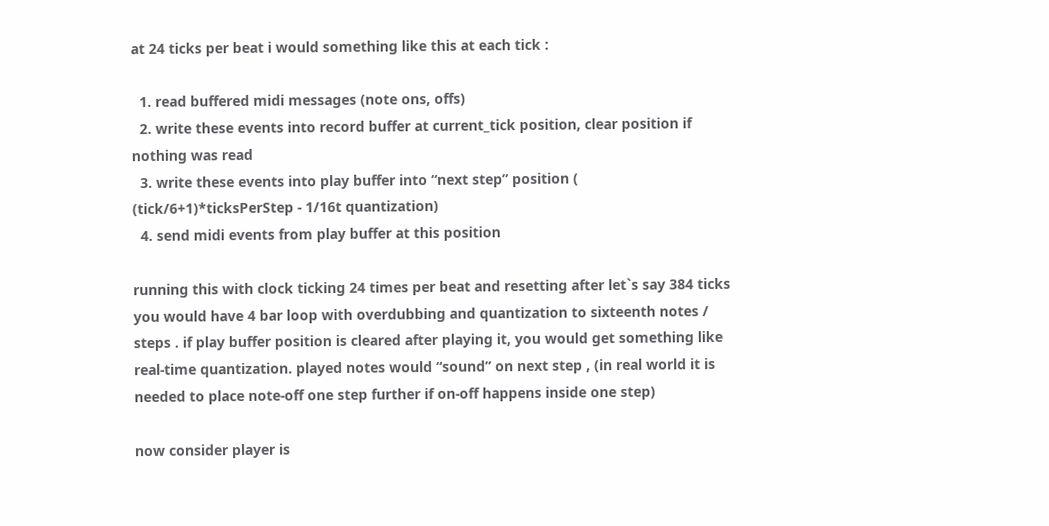at 24 ticks per beat i would something like this at each tick :

  1. read buffered midi messages (note ons, offs)
  2. write these events into record buffer at current_tick position, clear position if nothing was read
  3. write these events into play buffer into “next step” position ( (tick/6+1)*ticksPerStep - 1/16t quantization)
  4. send midi events from play buffer at this position

running this with clock ticking 24 times per beat and resetting after let`s say 384 ticks you would have 4 bar loop with overdubbing and quantization to sixteenth notes / steps . if play buffer position is cleared after playing it, you would get something like real-time quantization. played notes would “sound” on next step , (in real world it is needed to place note-off one step further if on-off happens inside one step)

now consider player is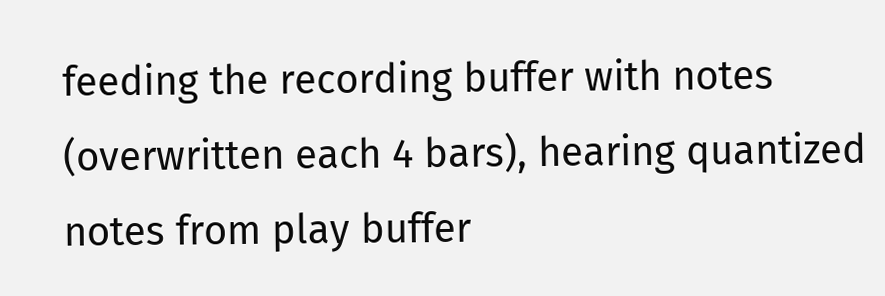feeding the recording buffer with notes (overwritten each 4 bars), hearing quantized notes from play buffer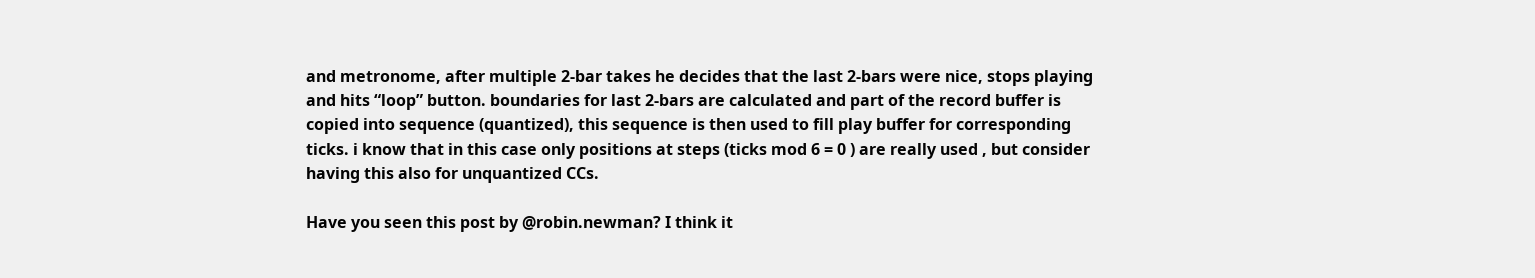and metronome, after multiple 2-bar takes he decides that the last 2-bars were nice, stops playing and hits “loop” button. boundaries for last 2-bars are calculated and part of the record buffer is copied into sequence (quantized), this sequence is then used to fill play buffer for corresponding ticks. i know that in this case only positions at steps (ticks mod 6 = 0 ) are really used , but consider having this also for unquantized CCs.

Have you seen this post by @robin.newman? I think it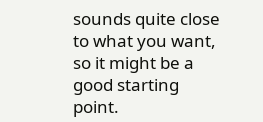sounds quite close to what you want, so it might be a good starting point.